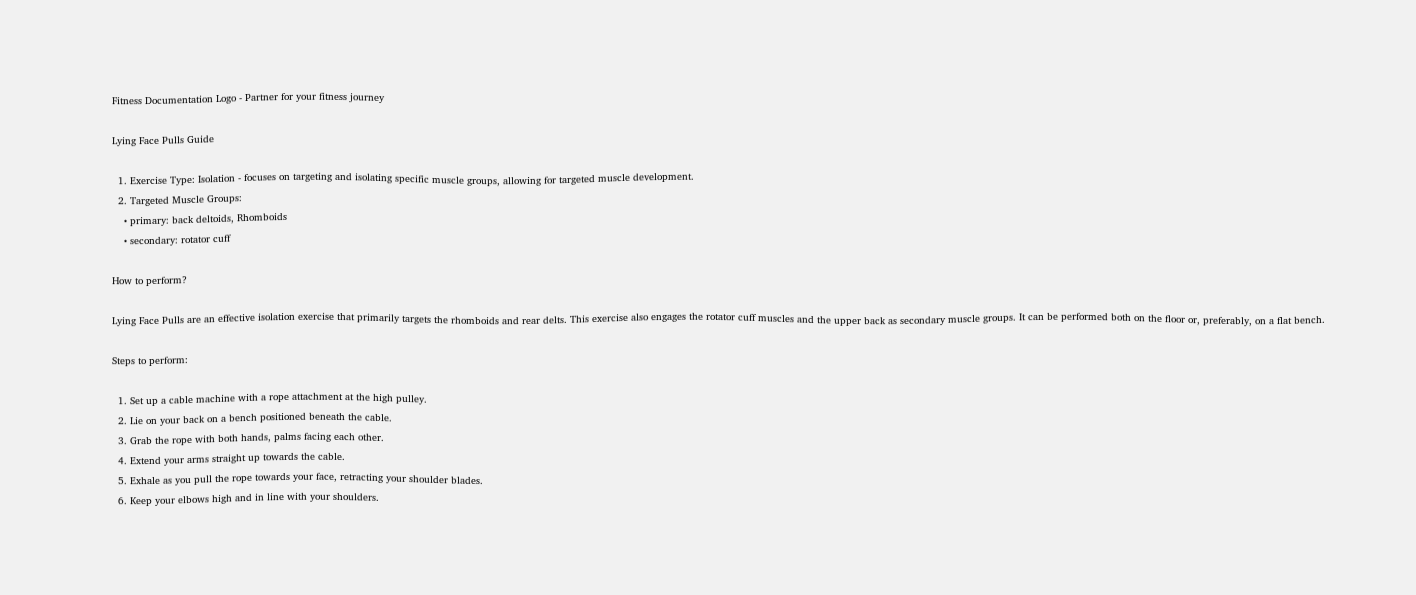Fitness Documentation Logo - Partner for your fitness journey

Lying Face Pulls Guide

  1. Exercise Type: Isolation - focuses on targeting and isolating specific muscle groups, allowing for targeted muscle development.
  2. Targeted Muscle Groups:
    • primary: back deltoids, Rhomboids
    • secondary: rotator cuff

How to perform?

Lying Face Pulls are an effective isolation exercise that primarily targets the rhomboids and rear delts. This exercise also engages the rotator cuff muscles and the upper back as secondary muscle groups. It can be performed both on the floor or, preferably, on a flat bench.

Steps to perform:

  1. Set up a cable machine with a rope attachment at the high pulley.
  2. Lie on your back on a bench positioned beneath the cable.
  3. Grab the rope with both hands, palms facing each other.
  4. Extend your arms straight up towards the cable.
  5. Exhale as you pull the rope towards your face, retracting your shoulder blades.
  6. Keep your elbows high and in line with your shoulders.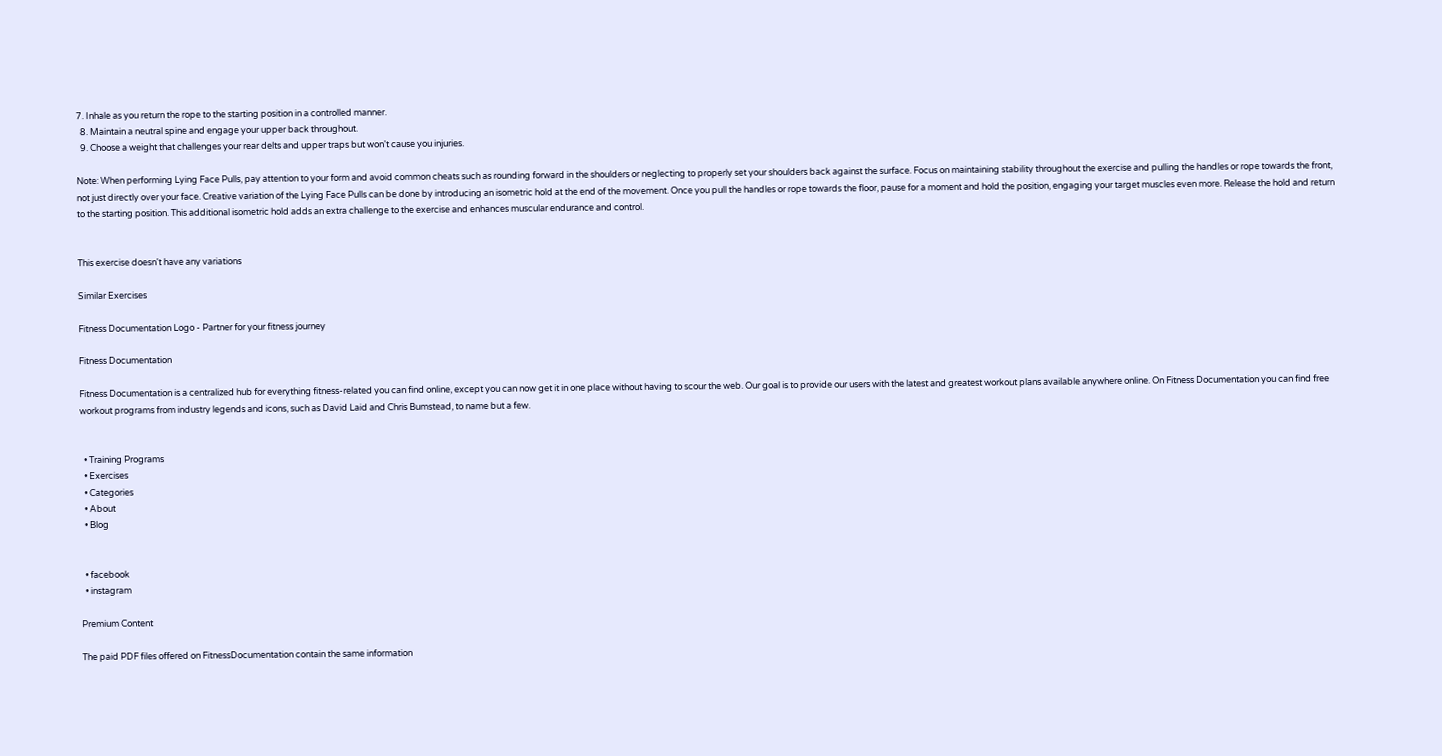7. Inhale as you return the rope to the starting position in a controlled manner.
  8. Maintain a neutral spine and engage your upper back throughout.
  9. Choose a weight that challenges your rear delts and upper traps but won't cause you injuries.

Note: When performing Lying Face Pulls, pay attention to your form and avoid common cheats such as rounding forward in the shoulders or neglecting to properly set your shoulders back against the surface. Focus on maintaining stability throughout the exercise and pulling the handles or rope towards the front, not just directly over your face. Creative variation of the Lying Face Pulls can be done by introducing an isometric hold at the end of the movement. Once you pull the handles or rope towards the floor, pause for a moment and hold the position, engaging your target muscles even more. Release the hold and return to the starting position. This additional isometric hold adds an extra challenge to the exercise and enhances muscular endurance and control.


This exercise doesn't have any variations

Similar Exercises

Fitness Documentation Logo - Partner for your fitness journey

Fitness Documentation

Fitness Documentation is a centralized hub for everything fitness-related you can find online, except you can now get it in one place without having to scour the web. Our goal is to provide our users with the latest and greatest workout plans available anywhere online. On Fitness Documentation you can find free workout programs from industry legends and icons, such as David Laid and Chris Bumstead, to name but a few.


  • Training Programs
  • Exercises
  • Categories
  • About
  • Blog


  • facebook
  • instagram

Premium Content

The paid PDF files offered on FitnessDocumentation contain the same information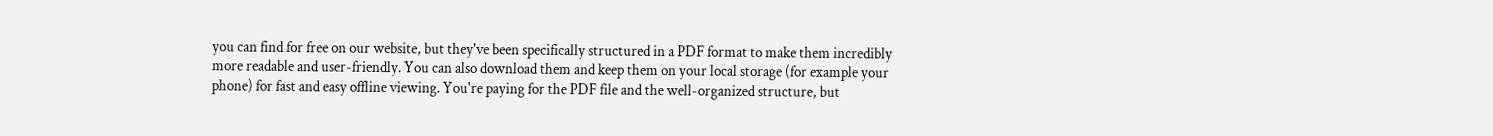you can find for free on our website, but they've been specifically structured in a PDF format to make them incredibly more readable and user-friendly. You can also download them and keep them on your local storage (for example your phone) for fast and easy offline viewing. You're paying for the PDF file and the well-organized structure, but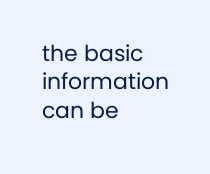the basic information can be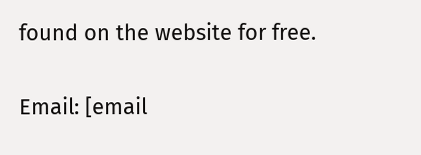found on the website for free.

Email: [email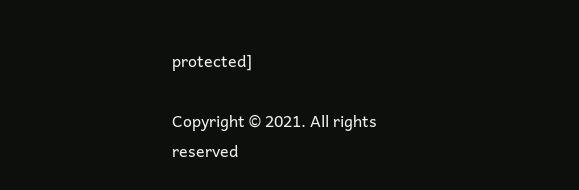protected]

Copyright © 2021. All rights reserved